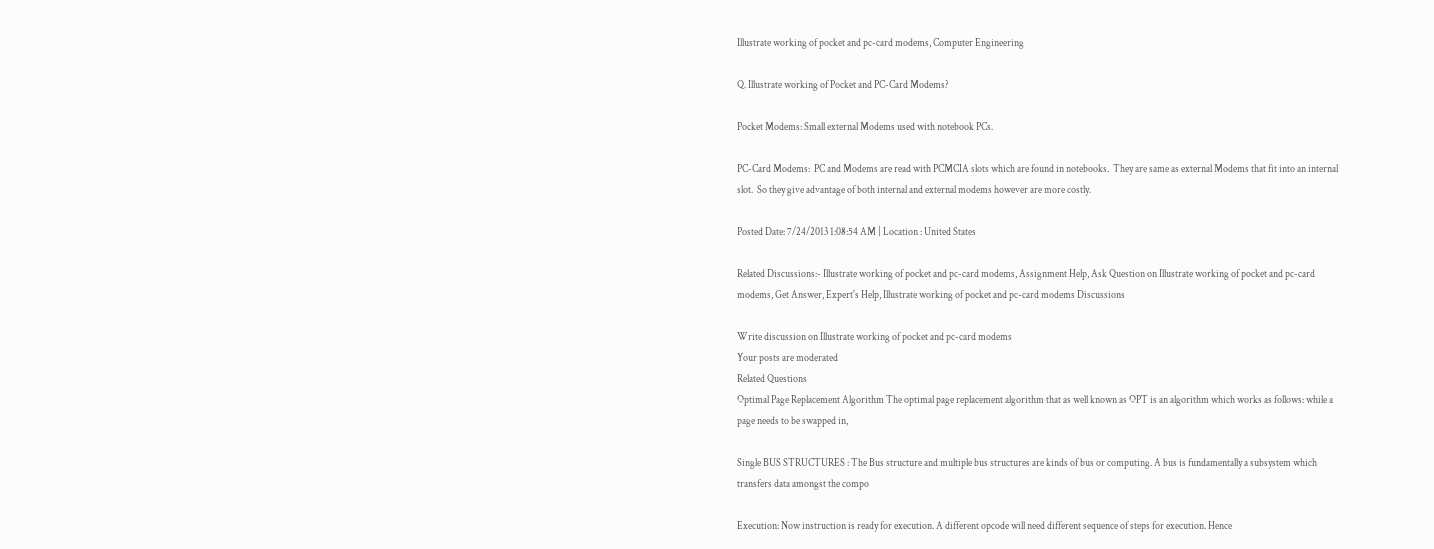Illustrate working of pocket and pc-card modems, Computer Engineering

Q. Illustrate working of Pocket and PC-Card Modems?

Pocket Modems: Small external Modems used with notebook PCs.

PC-Card Modems:  PC and Modems are read with PCMCIA slots which are found in notebooks.  They are same as external Modems that fit into an internal slot.  So they give advantage of both internal and external modems however are more costly.

Posted Date: 7/24/2013 1:08:54 AM | Location : United States

Related Discussions:- Illustrate working of pocket and pc-card modems, Assignment Help, Ask Question on Illustrate working of pocket and pc-card modems, Get Answer, Expert's Help, Illustrate working of pocket and pc-card modems Discussions

Write discussion on Illustrate working of pocket and pc-card modems
Your posts are moderated
Related Questions
Optimal Page Replacement Algorithm The optimal page replacement algorithm that as well known as OPT is an algorithm which works as follows: while a page needs to be swapped in,

Single BUS STRUCTURES : The Bus structure and multiple bus structures are kinds of bus or computing. A bus is fundamentally a subsystem which transfers data amongst the compo

Execution: Now instruction is ready for execution. A different opcode will need different sequence of steps for execution. Hence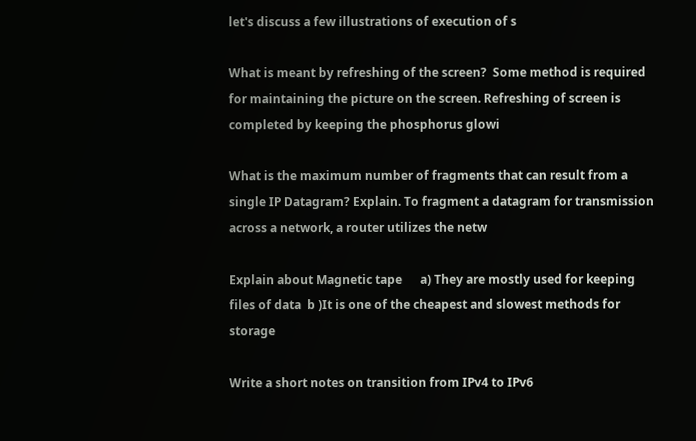let's discuss a few illustrations of execution of s

What is meant by refreshing of the screen?  Some method is required for maintaining the picture on the screen. Refreshing of screen is completed by keeping the phosphorus glowi

What is the maximum number of fragments that can result from a single IP Datagram? Explain. To fragment a datagram for transmission across a network, a router utilizes the netw

Explain about Magnetic tape      a) They are mostly used for keeping files of data  b )It is one of the cheapest and slowest methods for storage

Write a short notes on transition from IPv4 to IPv6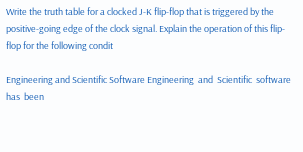Write the truth table for a clocked J-K flip-flop that is triggered by the positive-going edge of the clock signal. Explain the operation of this flip-flop for the following condit

Engineering and Scientific Software Engineering  and  Scientific  software  has  been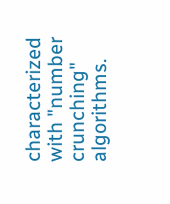characterized  with "number crunching" algorithms.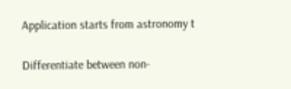Application starts from astronomy t

Differentiate between non-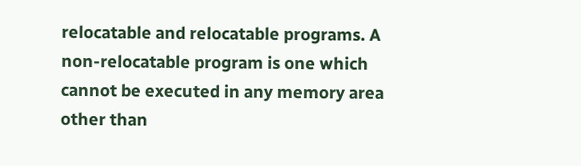relocatable and relocatable programs. A non-relocatable program is one which cannot be executed in any memory area other than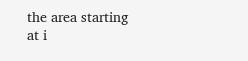the area starting at i